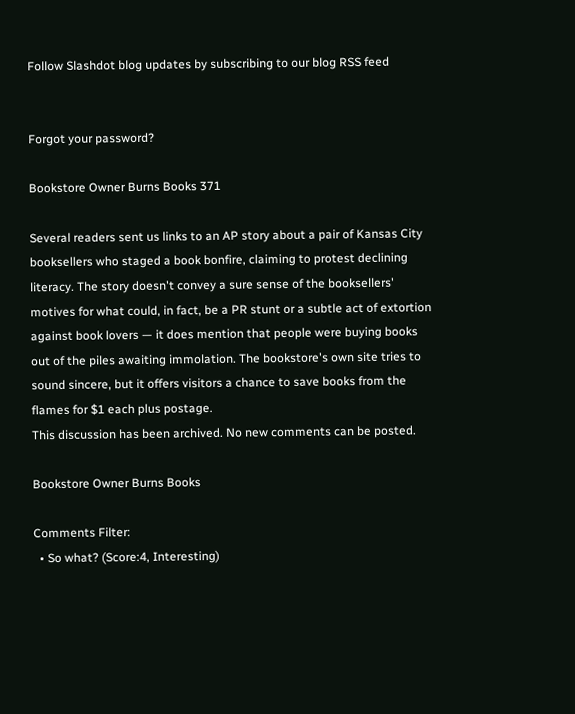Follow Slashdot blog updates by subscribing to our blog RSS feed


Forgot your password?

Bookstore Owner Burns Books 371

Several readers sent us links to an AP story about a pair of Kansas City booksellers who staged a book bonfire, claiming to protest declining literacy. The story doesn't convey a sure sense of the booksellers' motives for what could, in fact, be a PR stunt or a subtle act of extortion against book lovers — it does mention that people were buying books out of the piles awaiting immolation. The bookstore's own site tries to sound sincere, but it offers visitors a chance to save books from the flames for $1 each plus postage.
This discussion has been archived. No new comments can be posted.

Bookstore Owner Burns Books

Comments Filter:
  • So what? (Score:4, Interesting)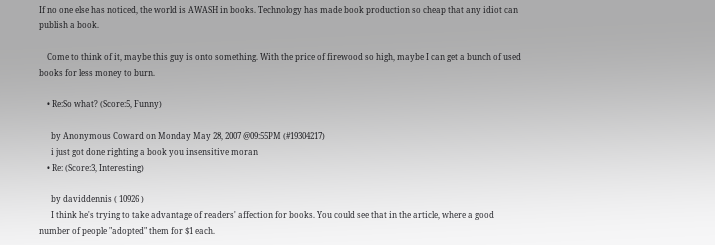If no one else has noticed, the world is AWASH in books. Technology has made book production so cheap that any idiot can publish a book.

    Come to think of it, maybe this guy is onto something. With the price of firewood so high, maybe I can get a bunch of used books for less money to burn.

    • Re:So what? (Score:5, Funny)

      by Anonymous Coward on Monday May 28, 2007 @09:55PM (#19304217)
      i just got done righting a book you insensitive moran
    • Re: (Score:3, Interesting)

      by daviddennis ( 10926 )
      I think he's trying to take advantage of readers' affection for books. You could see that in the article, where a good number of people "adopted" them for $1 each.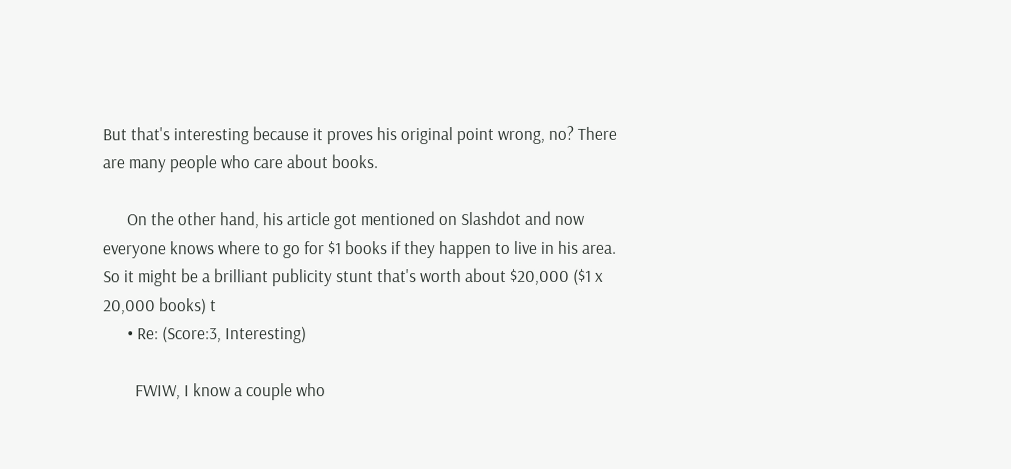But that's interesting because it proves his original point wrong, no? There are many people who care about books.

      On the other hand, his article got mentioned on Slashdot and now everyone knows where to go for $1 books if they happen to live in his area. So it might be a brilliant publicity stunt that's worth about $20,000 ($1 x 20,000 books) t
      • Re: (Score:3, Interesting)

        FWIW, I know a couple who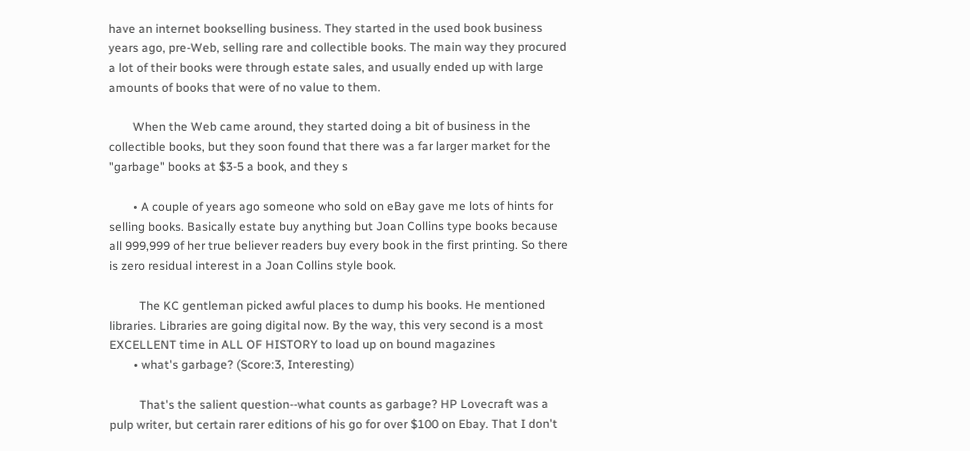have an internet bookselling business. They started in the used book business years ago, pre-Web, selling rare and collectible books. The main way they procured a lot of their books were through estate sales, and usually ended up with large amounts of books that were of no value to them.

        When the Web came around, they started doing a bit of business in the collectible books, but they soon found that there was a far larger market for the "garbage" books at $3-5 a book, and they s

        • A couple of years ago someone who sold on eBay gave me lots of hints for selling books. Basically estate buy anything but Joan Collins type books because all 999,999 of her true believer readers buy every book in the first printing. So there is zero residual interest in a Joan Collins style book.

          The KC gentleman picked awful places to dump his books. He mentioned libraries. Libraries are going digital now. By the way, this very second is a most EXCELLENT time in ALL OF HISTORY to load up on bound magazines
        • what's garbage? (Score:3, Interesting)

          That's the salient question--what counts as garbage? HP Lovecraft was a pulp writer, but certain rarer editions of his go for over $100 on Ebay. That I don't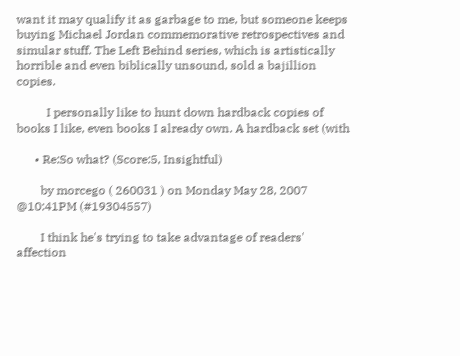want it may qualify it as garbage to me, but someone keeps buying Michael Jordan commemorative retrospectives and simular stuff. The Left Behind series, which is artistically horrible and even biblically unsound, sold a bajillion copies.

          I personally like to hunt down hardback copies of books I like, even books I already own. A hardback set (with

      • Re:So what? (Score:5, Insightful)

        by morcego ( 260031 ) on Monday May 28, 2007 @10:41PM (#19304557)

        I think he's trying to take advantage of readers' affection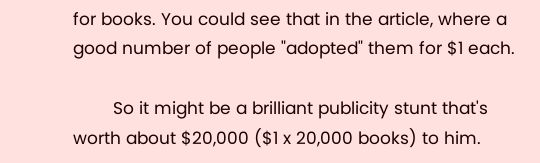for books. You could see that in the article, where a good number of people "adopted" them for $1 each.

        So it might be a brilliant publicity stunt that's worth about $20,000 ($1 x 20,000 books) to him.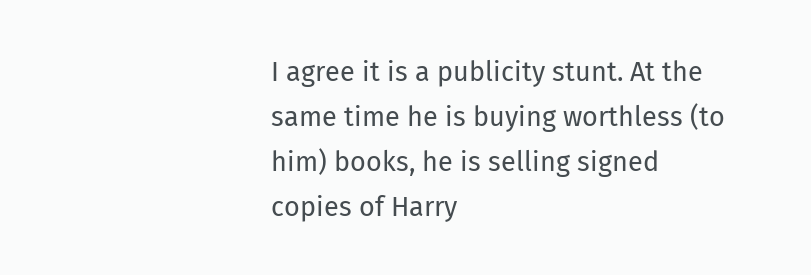I agree it is a publicity stunt. At the same time he is buying worthless (to him) books, he is selling signed copies of Harry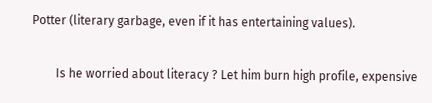Potter (literary garbage, even if it has entertaining values).

        Is he worried about literacy ? Let him burn high profile, expensive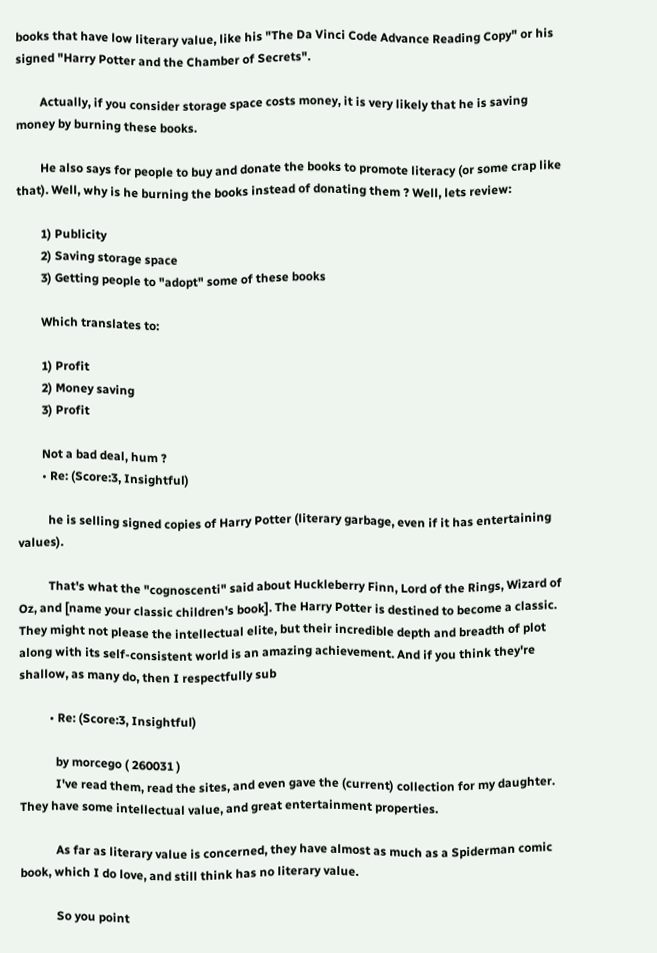books that have low literary value, like his "The Da Vinci Code Advance Reading Copy" or his signed "Harry Potter and the Chamber of Secrets".

        Actually, if you consider storage space costs money, it is very likely that he is saving money by burning these books.

        He also says for people to buy and donate the books to promote literacy (or some crap like that). Well, why is he burning the books instead of donating them ? Well, lets review:

        1) Publicity
        2) Saving storage space
        3) Getting people to "adopt" some of these books

        Which translates to:

        1) Profit
        2) Money saving
        3) Profit

        Not a bad deal, hum ?
        • Re: (Score:3, Insightful)

          he is selling signed copies of Harry Potter (literary garbage, even if it has entertaining values).

          That's what the "cognoscenti" said about Huckleberry Finn, Lord of the Rings, Wizard of Oz, and [name your classic children's book]. The Harry Potter is destined to become a classic. They might not please the intellectual elite, but their incredible depth and breadth of plot along with its self-consistent world is an amazing achievement. And if you think they're shallow, as many do, then I respectfully sub

          • Re: (Score:3, Insightful)

            by morcego ( 260031 )
            I've read them, read the sites, and even gave the (current) collection for my daughter. They have some intellectual value, and great entertainment properties.

            As far as literary value is concerned, they have almost as much as a Spiderman comic book, which I do love, and still think has no literary value.

            So you point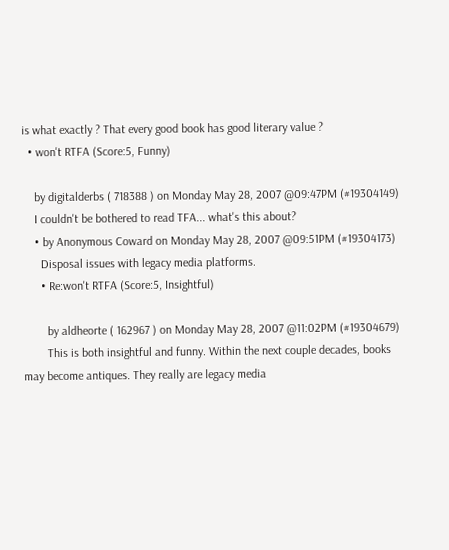is what exactly ? That every good book has good literary value ?
  • won't RTFA (Score:5, Funny)

    by digitalderbs ( 718388 ) on Monday May 28, 2007 @09:47PM (#19304149)
    I couldn't be bothered to read TFA... what's this about?
    • by Anonymous Coward on Monday May 28, 2007 @09:51PM (#19304173)
      Disposal issues with legacy media platforms.
      • Re:won't RTFA (Score:5, Insightful)

        by aldheorte ( 162967 ) on Monday May 28, 2007 @11:02PM (#19304679)
        This is both insightful and funny. Within the next couple decades, books may become antiques. They really are legacy media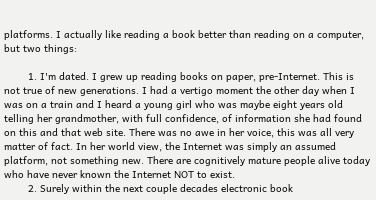platforms. I actually like reading a book better than reading on a computer, but two things:

        1. I'm dated. I grew up reading books on paper, pre-Internet. This is not true of new generations. I had a vertigo moment the other day when I was on a train and I heard a young girl who was maybe eight years old telling her grandmother, with full confidence, of information she had found on this and that web site. There was no awe in her voice, this was all very matter of fact. In her world view, the Internet was simply an assumed platform, not something new. There are cognitively mature people alive today who have never known the Internet NOT to exist.
        2. Surely within the next couple decades electronic book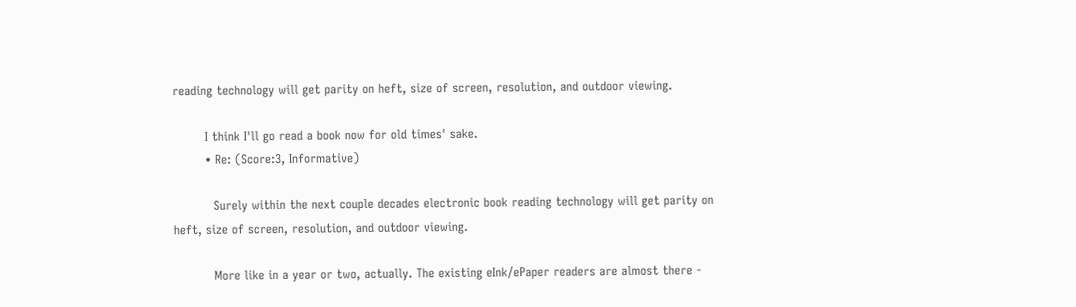reading technology will get parity on heft, size of screen, resolution, and outdoor viewing.

        I think I'll go read a book now for old times' sake.
        • Re: (Score:3, Informative)

          Surely within the next couple decades electronic book reading technology will get parity on heft, size of screen, resolution, and outdoor viewing.

          More like in a year or two, actually. The existing eInk/ePaper readers are almost there -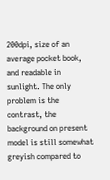200dpi, size of an average pocket book, and readable in sunlight. The only problem is the contrast, the background on present model is still somewhat greyish compared to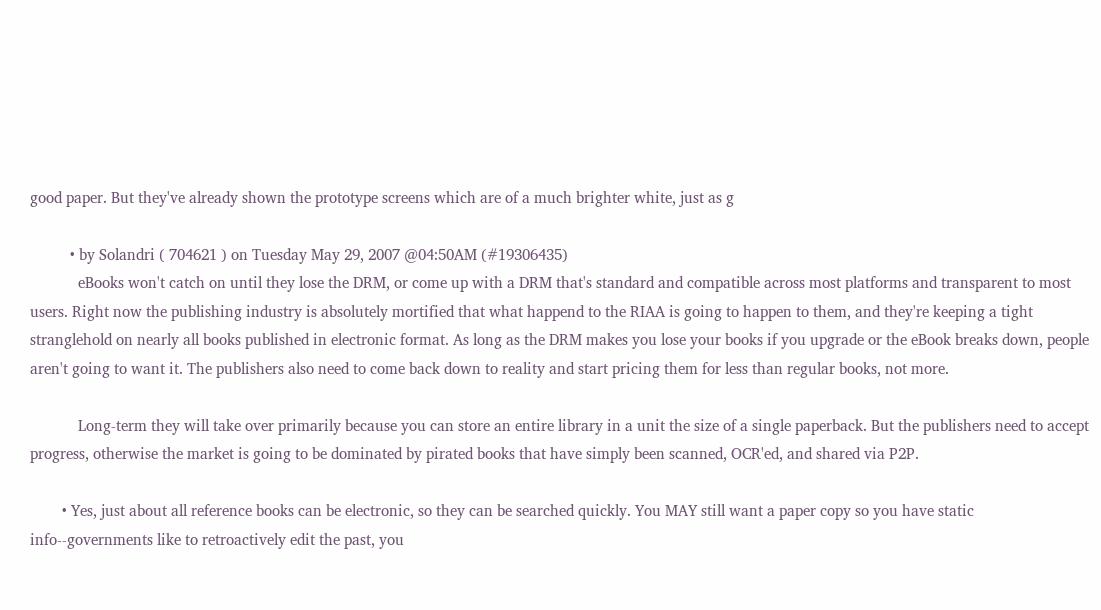good paper. But they've already shown the prototype screens which are of a much brighter white, just as g

          • by Solandri ( 704621 ) on Tuesday May 29, 2007 @04:50AM (#19306435)
            eBooks won't catch on until they lose the DRM, or come up with a DRM that's standard and compatible across most platforms and transparent to most users. Right now the publishing industry is absolutely mortified that what happend to the RIAA is going to happen to them, and they're keeping a tight stranglehold on nearly all books published in electronic format. As long as the DRM makes you lose your books if you upgrade or the eBook breaks down, people aren't going to want it. The publishers also need to come back down to reality and start pricing them for less than regular books, not more.

            Long-term they will take over primarily because you can store an entire library in a unit the size of a single paperback. But the publishers need to accept progress, otherwise the market is going to be dominated by pirated books that have simply been scanned, OCR'ed, and shared via P2P.

        • Yes, just about all reference books can be electronic, so they can be searched quickly. You MAY still want a paper copy so you have static info--governments like to retroactively edit the past, you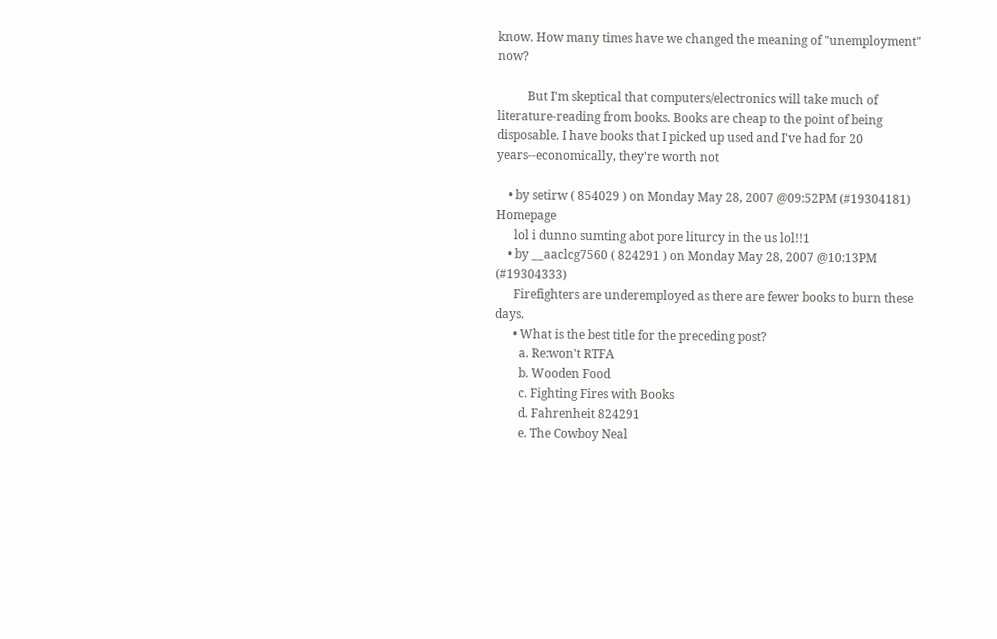know. How many times have we changed the meaning of "unemployment" now?

          But I'm skeptical that computers/electronics will take much of literature-reading from books. Books are cheap to the point of being disposable. I have books that I picked up used and I've had for 20 years--economically, they're worth not

    • by setirw ( 854029 ) on Monday May 28, 2007 @09:52PM (#19304181) Homepage
      lol i dunno sumting abot pore liturcy in the us lol!!1
    • by __aaclcg7560 ( 824291 ) on Monday May 28, 2007 @10:13PM (#19304333)
      Firefighters are underemployed as there are fewer books to burn these days.
      • What is the best title for the preceding post?
        a. Re:won't RTFA
        b. Wooden Food
        c. Fighting Fires with Books
        d. Fahrenheit 824291
        e. The Cowboy Neal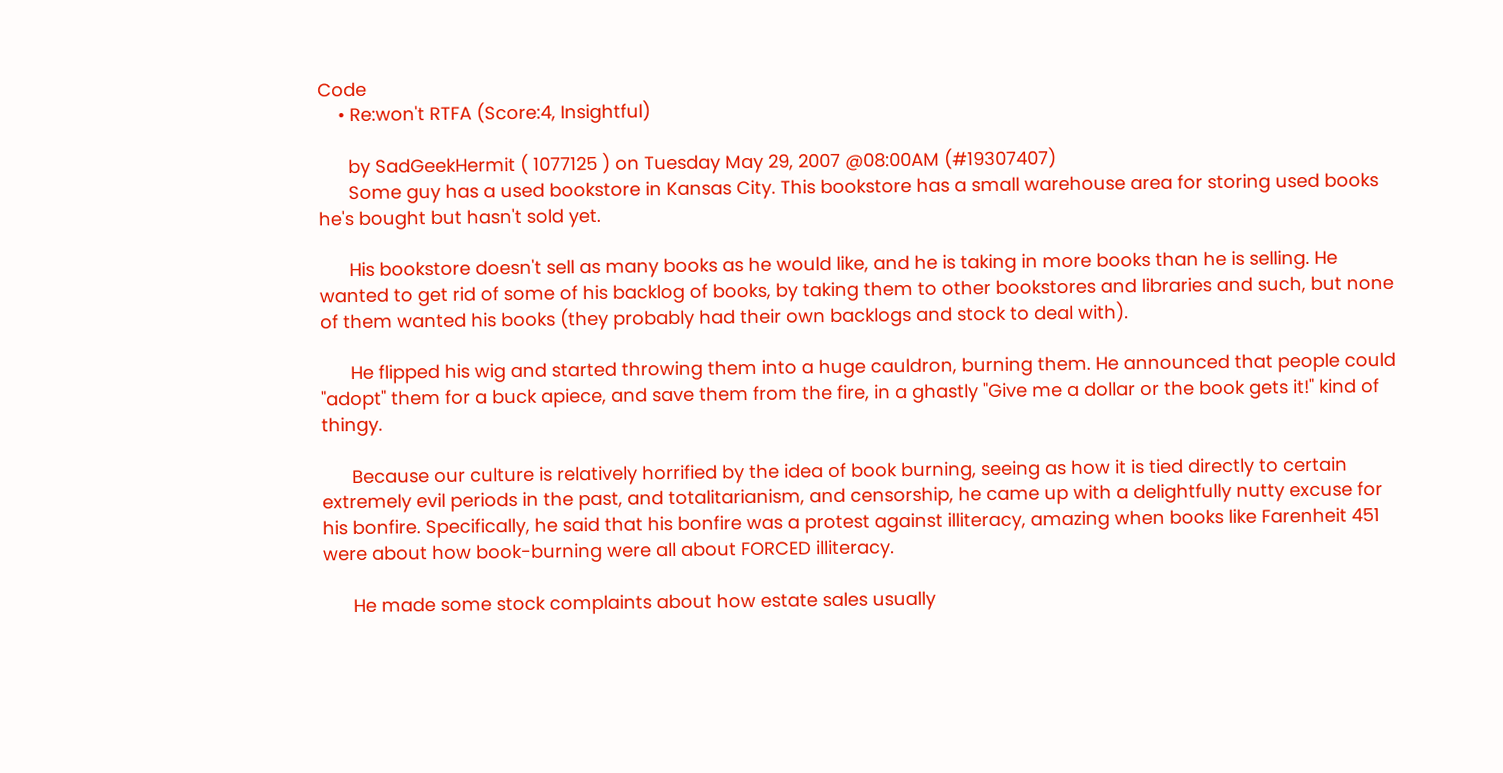Code
    • Re:won't RTFA (Score:4, Insightful)

      by SadGeekHermit ( 1077125 ) on Tuesday May 29, 2007 @08:00AM (#19307407)
      Some guy has a used bookstore in Kansas City. This bookstore has a small warehouse area for storing used books he's bought but hasn't sold yet.

      His bookstore doesn't sell as many books as he would like, and he is taking in more books than he is selling. He wanted to get rid of some of his backlog of books, by taking them to other bookstores and libraries and such, but none of them wanted his books (they probably had their own backlogs and stock to deal with).

      He flipped his wig and started throwing them into a huge cauldron, burning them. He announced that people could "adopt" them for a buck apiece, and save them from the fire, in a ghastly "Give me a dollar or the book gets it!" kind of thingy.

      Because our culture is relatively horrified by the idea of book burning, seeing as how it is tied directly to certain extremely evil periods in the past, and totalitarianism, and censorship, he came up with a delightfully nutty excuse for his bonfire. Specifically, he said that his bonfire was a protest against illiteracy, amazing when books like Farenheit 451 were about how book-burning were all about FORCED illiteracy.

      He made some stock complaints about how estate sales usually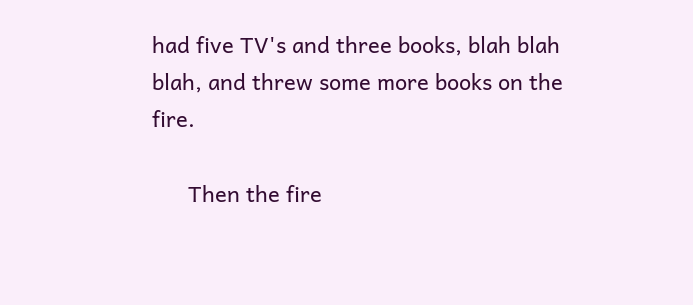had five TV's and three books, blah blah blah, and threw some more books on the fire.

      Then the fire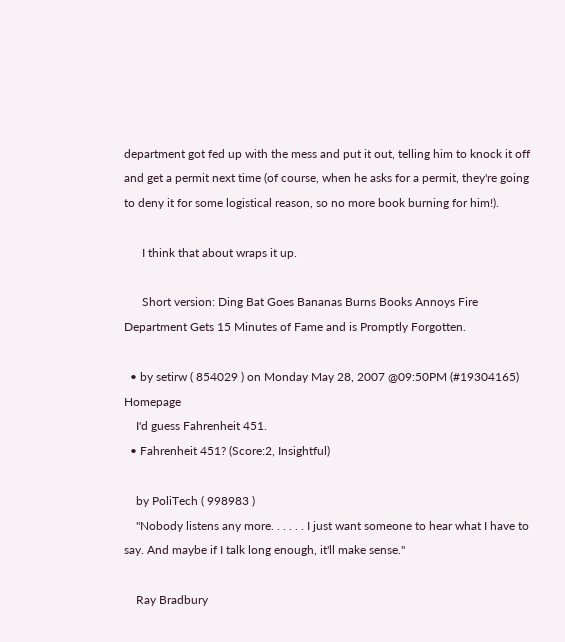department got fed up with the mess and put it out, telling him to knock it off and get a permit next time (of course, when he asks for a permit, they're going to deny it for some logistical reason, so no more book burning for him!).

      I think that about wraps it up.

      Short version: Ding Bat Goes Bananas Burns Books Annoys Fire Department Gets 15 Minutes of Fame and is Promptly Forgotten.

  • by setirw ( 854029 ) on Monday May 28, 2007 @09:50PM (#19304165) Homepage
    I'd guess Fahrenheit 451.
  • Fahrenheit 451? (Score:2, Insightful)

    by PoliTech ( 998983 )
    "Nobody listens any more. . . . . . I just want someone to hear what I have to say. And maybe if I talk long enough, it'll make sense."

    Ray Bradbury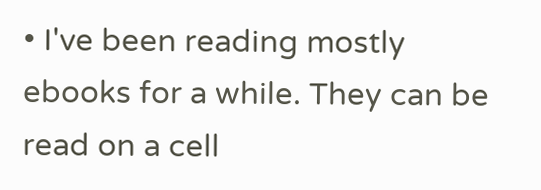• I've been reading mostly ebooks for a while. They can be read on a cell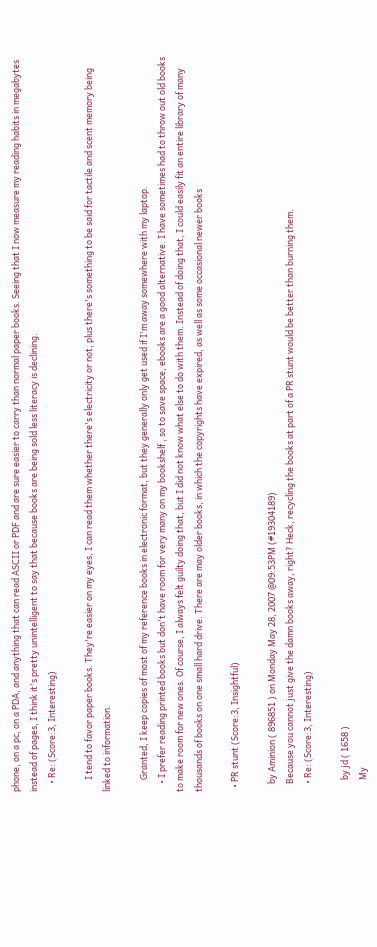phone, on a pc, on a PDA, and anything that can read ASCII or PDF and are sure easier to carry than normal paper books. Seeing that I now measure my reading habits in megabytes instead of pages, I think it's pretty unintelligent to say that because books are being sold less literacy is declining.
    • Re: (Score:3, Interesting)

      I tend to favor paper books. They're easier on my eyes, I can read them whether there's electricity or not, plus there's something to be said for tactile and scent memory being linked to information.

      Granted, I keep copies of most of my reference books in electronic format, but they generally only get used if I'm away somewhere with my laptop.
    • I prefer reading printed books but don't have room for very many on my bookshelf , so to save space, ebooks are a good alternative. I have sometimes had to throw out old books to make room for new ones. Of course, I always felt guilty doing that, but I did not know what else to do with them. Instead of doing that, I could easily fit an entire library of many thousands of books on one small hard drive. There are may older books, in which the copyrights have expired, as well as some occasional newer books

  • PR stunt (Score:3, Insightful)

    by Aminion ( 896851 ) on Monday May 28, 2007 @09:53PM (#19304189)
    Because you cannot just give the damn books away, right? Heck, recycling the books at part of a PR stunt would be better than burning them.
    • Re: (Score:3, Interesting)

      by jd ( 1658 )
      My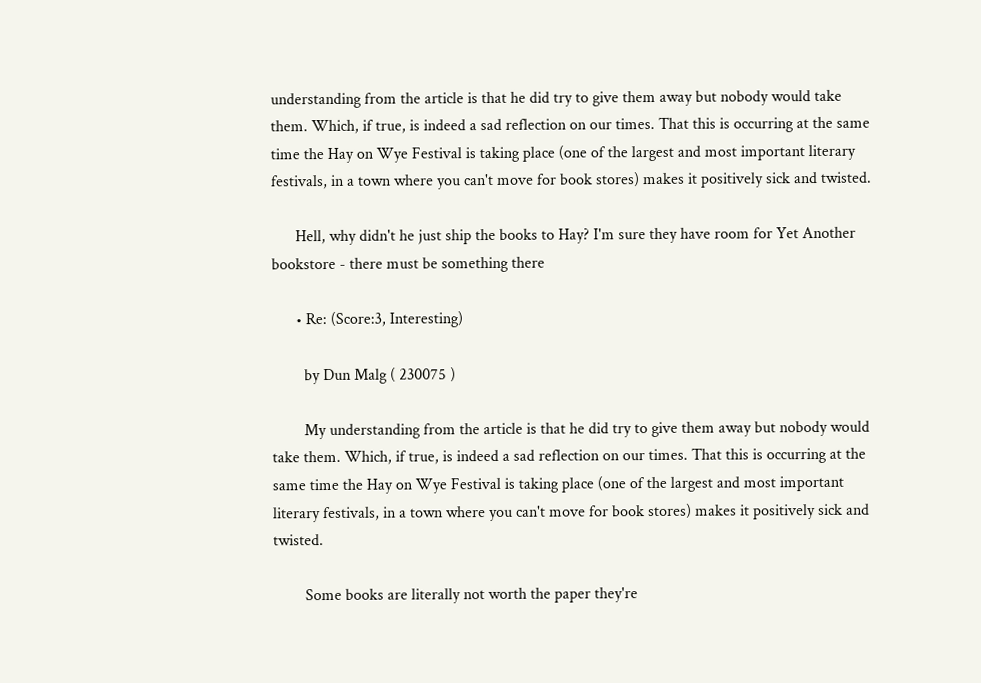understanding from the article is that he did try to give them away but nobody would take them. Which, if true, is indeed a sad reflection on our times. That this is occurring at the same time the Hay on Wye Festival is taking place (one of the largest and most important literary festivals, in a town where you can't move for book stores) makes it positively sick and twisted.

      Hell, why didn't he just ship the books to Hay? I'm sure they have room for Yet Another bookstore - there must be something there

      • Re: (Score:3, Interesting)

        by Dun Malg ( 230075 )

        My understanding from the article is that he did try to give them away but nobody would take them. Which, if true, is indeed a sad reflection on our times. That this is occurring at the same time the Hay on Wye Festival is taking place (one of the largest and most important literary festivals, in a town where you can't move for book stores) makes it positively sick and twisted.

        Some books are literally not worth the paper they're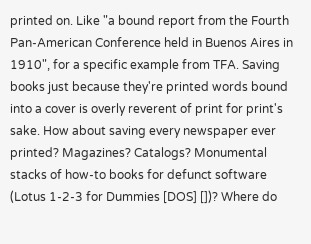printed on. Like "a bound report from the Fourth Pan-American Conference held in Buenos Aires in 1910", for a specific example from TFA. Saving books just because they're printed words bound into a cover is overly reverent of print for print's sake. How about saving every newspaper ever printed? Magazines? Catalogs? Monumental stacks of how-to books for defunct software (Lotus 1-2-3 for Dummies [DOS] [])? Where do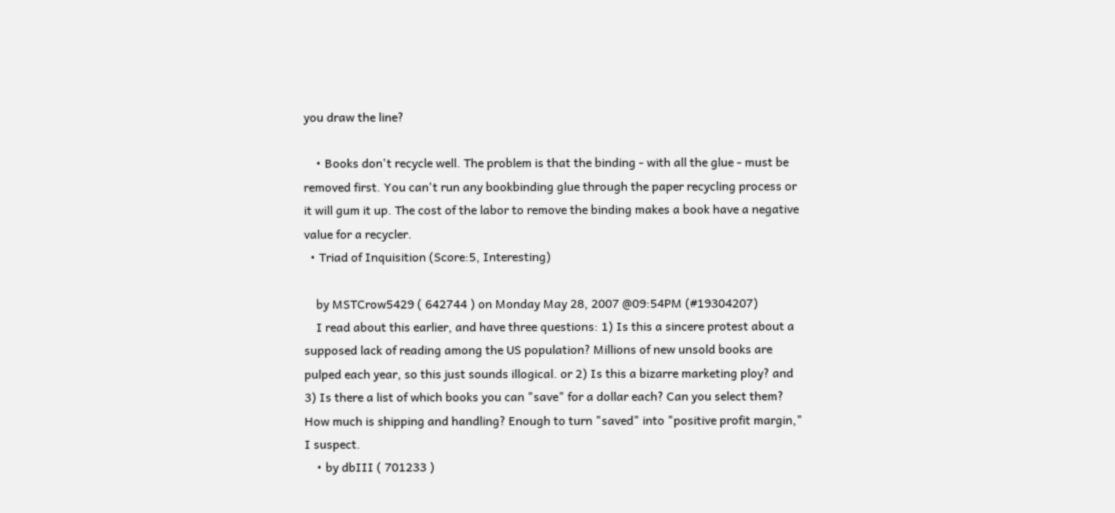you draw the line?

    • Books don't recycle well. The problem is that the binding - with all the glue - must be removed first. You can't run any bookbinding glue through the paper recycling process or it will gum it up. The cost of the labor to remove the binding makes a book have a negative value for a recycler.
  • Triad of Inquisition (Score:5, Interesting)

    by MSTCrow5429 ( 642744 ) on Monday May 28, 2007 @09:54PM (#19304207)
    I read about this earlier, and have three questions: 1) Is this a sincere protest about a supposed lack of reading among the US population? Millions of new unsold books are pulped each year, so this just sounds illogical. or 2) Is this a bizarre marketing ploy? and 3) Is there a list of which books you can "save" for a dollar each? Can you select them? How much is shipping and handling? Enough to turn "saved" into "positive profit margin," I suspect.
    • by dbIII ( 701233 )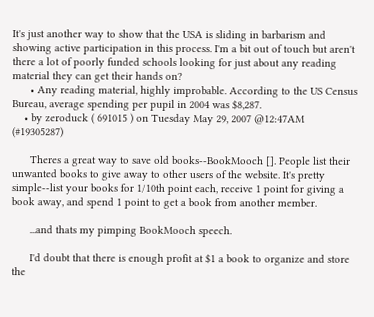It's just another way to show that the USA is sliding in barbarism and showing active participation in this process. I'm a bit out of touch but aren't there a lot of poorly funded schools looking for just about any reading material they can get their hands on?
      • Any reading material, highly improbable. According to the US Census Bureau, average spending per pupil in 2004 was $8,287.
    • by zeroduck ( 691015 ) on Tuesday May 29, 2007 @12:47AM (#19305287)

      Theres a great way to save old books--BookMooch []. People list their unwanted books to give away to other users of the website. It's pretty simple--list your books for 1/10th point each, receive 1 point for giving a book away, and spend 1 point to get a book from another member.

      ...and thats my pimping BookMooch speech.

      I'd doubt that there is enough profit at $1 a book to organize and store the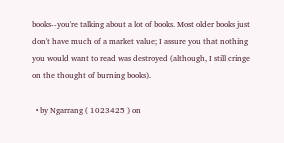books--you're talking about a lot of books. Most older books just don't have much of a market value; I assure you that nothing you would want to read was destroyed (although, I still cringe on the thought of burning books).

  • by Ngarrang ( 1023425 ) on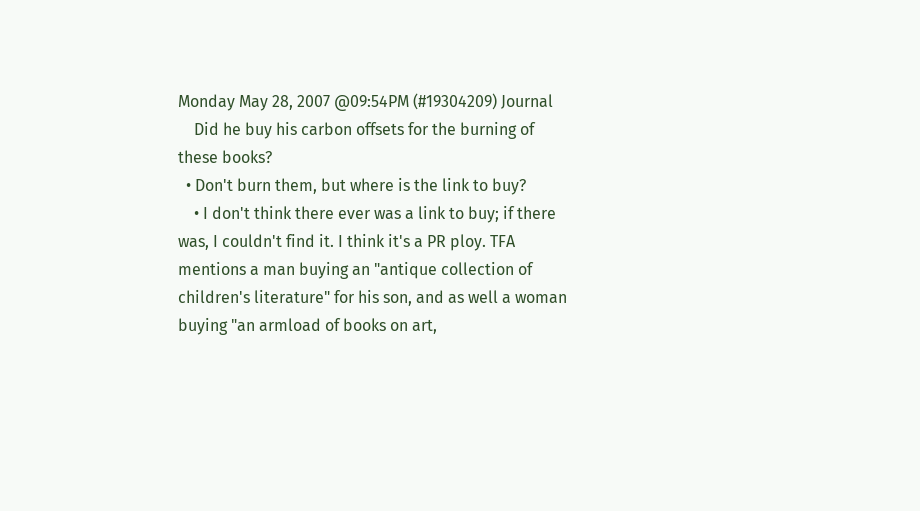Monday May 28, 2007 @09:54PM (#19304209) Journal
    Did he buy his carbon offsets for the burning of these books?
  • Don't burn them, but where is the link to buy?
    • I don't think there ever was a link to buy; if there was, I couldn't find it. I think it's a PR ploy. TFA mentions a man buying an "antique collection of children's literature" for his son, and as well a woman buying "an armload of books on art,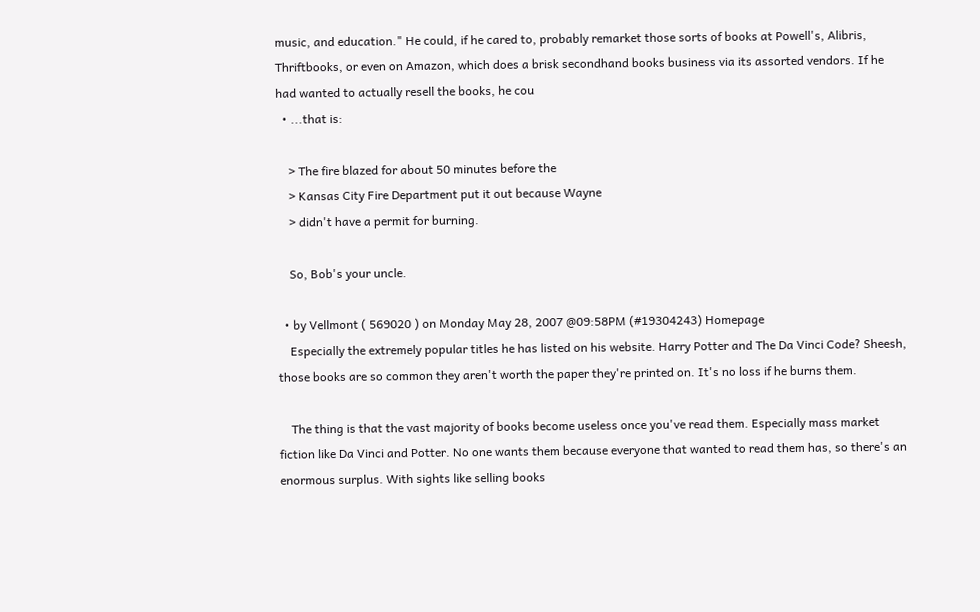music, and education." He could, if he cared to, probably remarket those sorts of books at Powell's, Alibris, Thriftbooks, or even on Amazon, which does a brisk secondhand books business via its assorted vendors. If he had wanted to actually resell the books, he cou
  • ...that is:

    > The fire blazed for about 50 minutes before the
    > Kansas City Fire Department put it out because Wayne
    > didn't have a permit for burning.

    So, Bob's your uncle.

  • by Vellmont ( 569020 ) on Monday May 28, 2007 @09:58PM (#19304243) Homepage
    Especially the extremely popular titles he has listed on his website. Harry Potter and The Da Vinci Code? Sheesh, those books are so common they aren't worth the paper they're printed on. It's no loss if he burns them.

    The thing is that the vast majority of books become useless once you've read them. Especially mass market fiction like Da Vinci and Potter. No one wants them because everyone that wanted to read them has, so there's an enormous surplus. With sights like selling books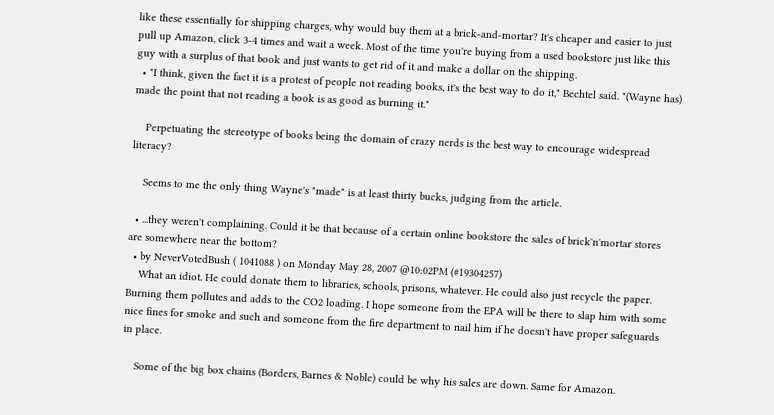like these essentially for shipping charges, why would buy them at a brick-and-mortar? It's cheaper and easier to just pull up Amazon, click 3-4 times and wait a week. Most of the time you're buying from a used bookstore just like this guy with a surplus of that book and just wants to get rid of it and make a dollar on the shipping.
  • "I think, given the fact it is a protest of people not reading books, it's the best way to do it," Bechtel said. "(Wayne has) made the point that not reading a book is as good as burning it."

    Perpetuating the stereotype of books being the domain of crazy nerds is the best way to encourage widespread literacy?

    Seems to me the only thing Wayne's "made" is at least thirty bucks, judging from the article.

  • ...they weren't complaining. Could it be that because of a certain online bookstore the sales of brick'n'mortar stores are somewhere near the bottom?
  • by NeverVotedBush ( 1041088 ) on Monday May 28, 2007 @10:02PM (#19304257)
    What an idiot. He could donate them to libraries, schools, prisons, whatever. He could also just recycle the paper. Burning them pollutes and adds to the CO2 loading. I hope someone from the EPA will be there to slap him with some nice fines for smoke and such and someone from the fire department to nail him if he doesn't have proper safeguards in place.

    Some of the big box chains (Borders, Barnes & Noble) could be why his sales are down. Same for Amazon.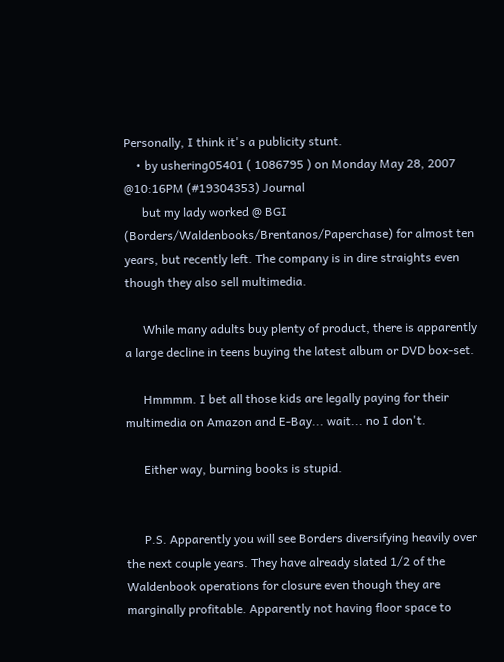Personally, I think it's a publicity stunt.
    • by ushering05401 ( 1086795 ) on Monday May 28, 2007 @10:16PM (#19304353) Journal
      but my lady worked @ BGI (Borders/Waldenbooks/Brentanos/Paperchase) for almost ten years, but recently left. The company is in dire straights even though they also sell multimedia.

      While many adults buy plenty of product, there is apparently a large decline in teens buying the latest album or DVD box-set.

      Hmmmm. I bet all those kids are legally paying for their multimedia on Amazon and E-Bay... wait... no I don't.

      Either way, burning books is stupid.


      P.S. Apparently you will see Borders diversifying heavily over the next couple years. They have already slated 1/2 of the Waldenbook operations for closure even though they are marginally profitable. Apparently not having floor space to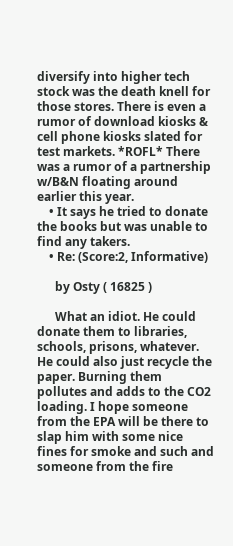diversify into higher tech stock was the death knell for those stores. There is even a rumor of download kiosks & cell phone kiosks slated for test markets. *ROFL* There was a rumor of a partnership w/B&N floating around earlier this year.
    • It says he tried to donate the books but was unable to find any takers.
    • Re: (Score:2, Informative)

      by Osty ( 16825 )

      What an idiot. He could donate them to libraries, schools, prisons, whatever. He could also just recycle the paper. Burning them pollutes and adds to the CO2 loading. I hope someone from the EPA will be there to slap him with some nice fines for smoke and such and someone from the fire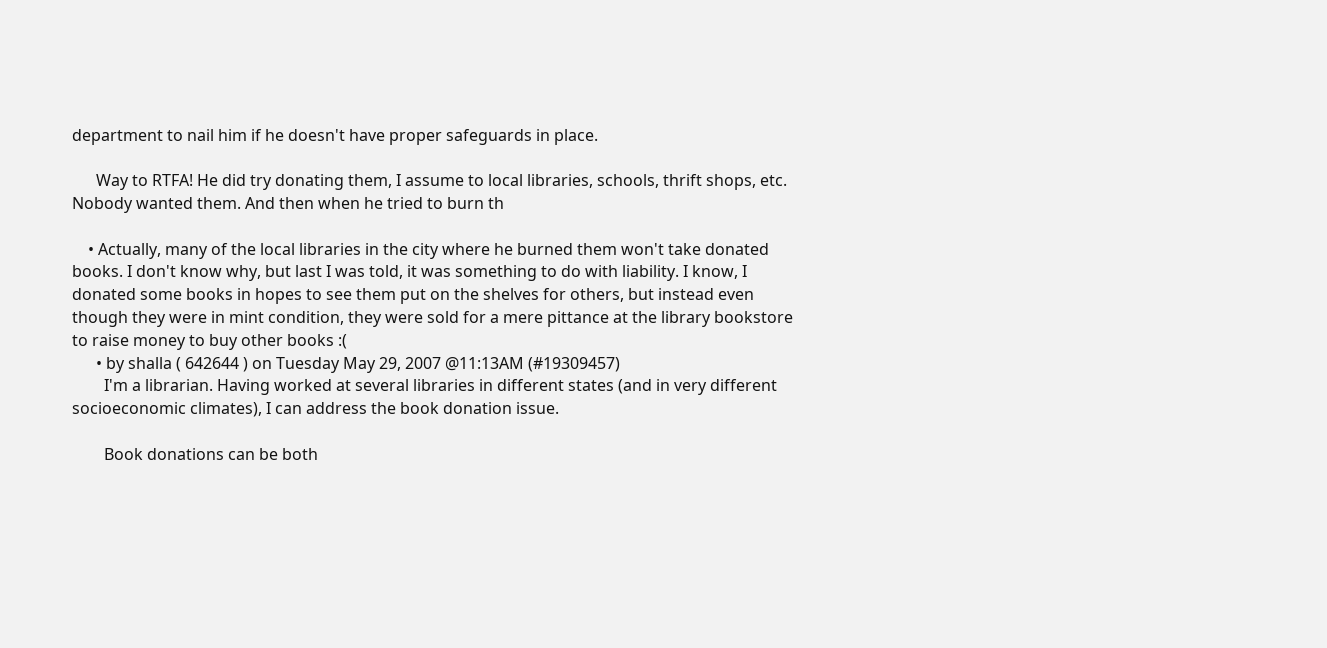department to nail him if he doesn't have proper safeguards in place.

      Way to RTFA! He did try donating them, I assume to local libraries, schools, thrift shops, etc. Nobody wanted them. And then when he tried to burn th

    • Actually, many of the local libraries in the city where he burned them won't take donated books. I don't know why, but last I was told, it was something to do with liability. I know, I donated some books in hopes to see them put on the shelves for others, but instead even though they were in mint condition, they were sold for a mere pittance at the library bookstore to raise money to buy other books :(
      • by shalla ( 642644 ) on Tuesday May 29, 2007 @11:13AM (#19309457)
        I'm a librarian. Having worked at several libraries in different states (and in very different socioeconomic climates), I can address the book donation issue.

        Book donations can be both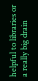helpful to libraries or a really big drain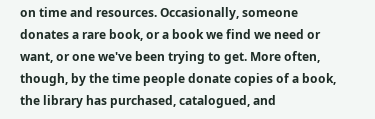on time and resources. Occasionally, someone donates a rare book, or a book we find we need or want, or one we've been trying to get. More often, though, by the time people donate copies of a book, the library has purchased, catalogued, and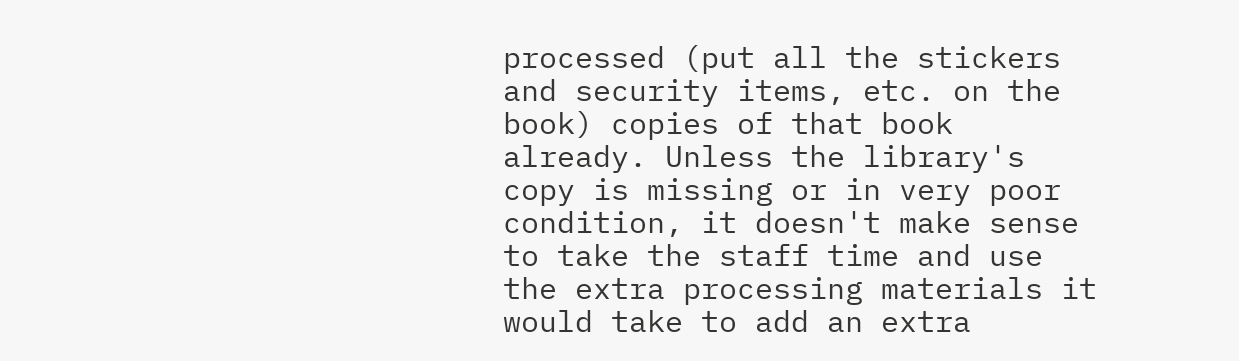processed (put all the stickers and security items, etc. on the book) copies of that book already. Unless the library's copy is missing or in very poor condition, it doesn't make sense to take the staff time and use the extra processing materials it would take to add an extra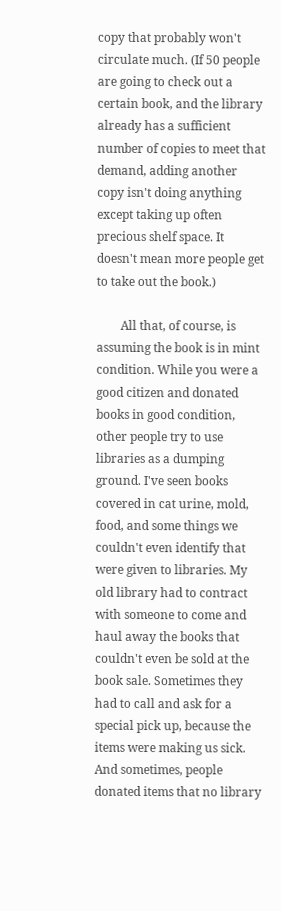copy that probably won't circulate much. (If 50 people are going to check out a certain book, and the library already has a sufficient number of copies to meet that demand, adding another copy isn't doing anything except taking up often precious shelf space. It doesn't mean more people get to take out the book.)

        All that, of course, is assuming the book is in mint condition. While you were a good citizen and donated books in good condition, other people try to use libraries as a dumping ground. I've seen books covered in cat urine, mold, food, and some things we couldn't even identify that were given to libraries. My old library had to contract with someone to come and haul away the books that couldn't even be sold at the book sale. Sometimes they had to call and ask for a special pick up, because the items were making us sick. And sometimes, people donated items that no library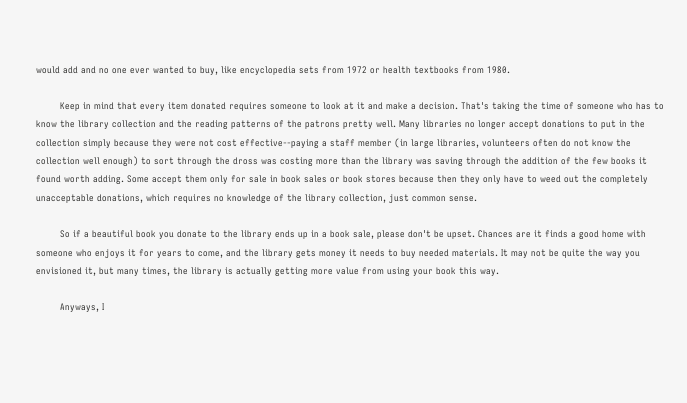would add and no one ever wanted to buy, like encyclopedia sets from 1972 or health textbooks from 1980.

        Keep in mind that every item donated requires someone to look at it and make a decision. That's taking the time of someone who has to know the library collection and the reading patterns of the patrons pretty well. Many libraries no longer accept donations to put in the collection simply because they were not cost effective--paying a staff member (in large libraries, volunteers often do not know the collection well enough) to sort through the dross was costing more than the library was saving through the addition of the few books it found worth adding. Some accept them only for sale in book sales or book stores because then they only have to weed out the completely unacceptable donations, which requires no knowledge of the library collection, just common sense.

        So if a beautiful book you donate to the library ends up in a book sale, please don't be upset. Chances are it finds a good home with someone who enjoys it for years to come, and the library gets money it needs to buy needed materials. It may not be quite the way you envisioned it, but many times, the library is actually getting more value from using your book this way.

        Anyways, I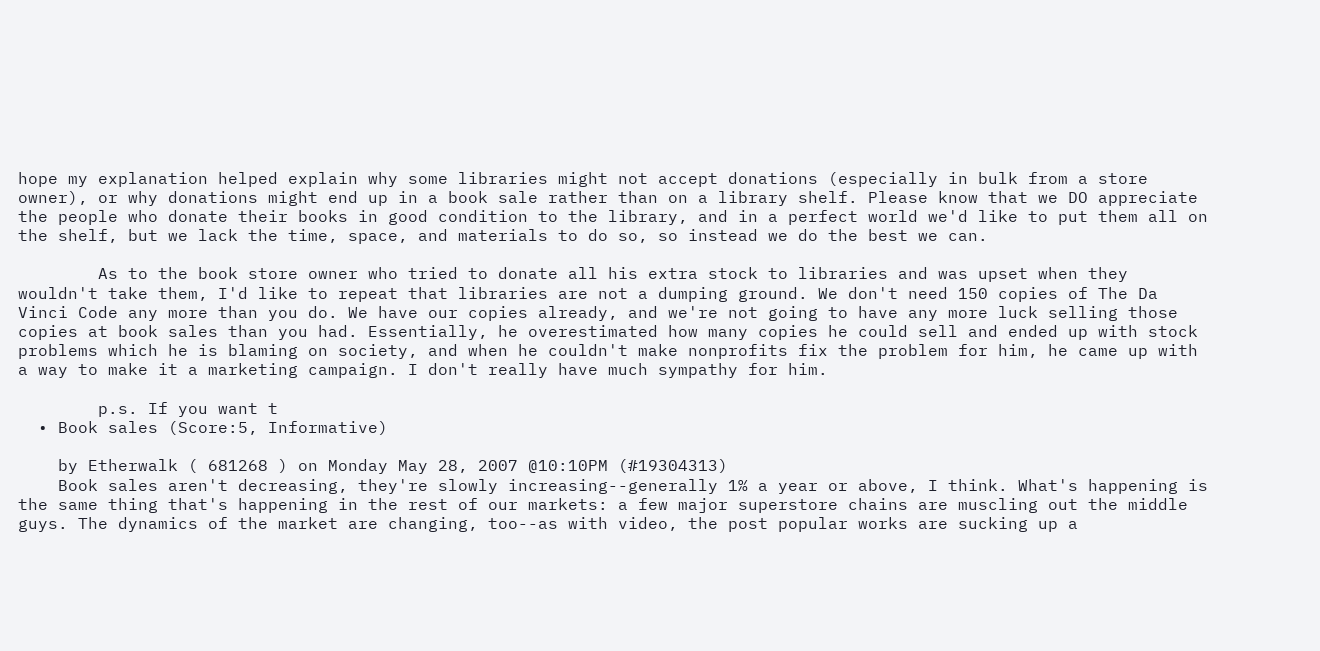hope my explanation helped explain why some libraries might not accept donations (especially in bulk from a store owner), or why donations might end up in a book sale rather than on a library shelf. Please know that we DO appreciate the people who donate their books in good condition to the library, and in a perfect world we'd like to put them all on the shelf, but we lack the time, space, and materials to do so, so instead we do the best we can.

        As to the book store owner who tried to donate all his extra stock to libraries and was upset when they wouldn't take them, I'd like to repeat that libraries are not a dumping ground. We don't need 150 copies of The Da Vinci Code any more than you do. We have our copies already, and we're not going to have any more luck selling those copies at book sales than you had. Essentially, he overestimated how many copies he could sell and ended up with stock problems which he is blaming on society, and when he couldn't make nonprofits fix the problem for him, he came up with a way to make it a marketing campaign. I don't really have much sympathy for him.

        p.s. If you want t
  • Book sales (Score:5, Informative)

    by Etherwalk ( 681268 ) on Monday May 28, 2007 @10:10PM (#19304313)
    Book sales aren't decreasing, they're slowly increasing--generally 1% a year or above, I think. What's happening is the same thing that's happening in the rest of our markets: a few major superstore chains are muscling out the middle guys. The dynamics of the market are changing, too--as with video, the post popular works are sucking up a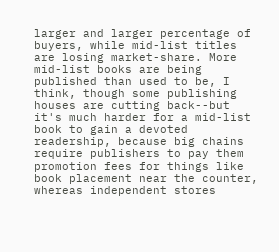larger and larger percentage of buyers, while mid-list titles are losing market-share. More mid-list books are being published than used to be, I think, though some publishing houses are cutting back--but it's much harder for a mid-list book to gain a devoted readership, because big chains require publishers to pay them promotion fees for things like book placement near the counter, whereas independent stores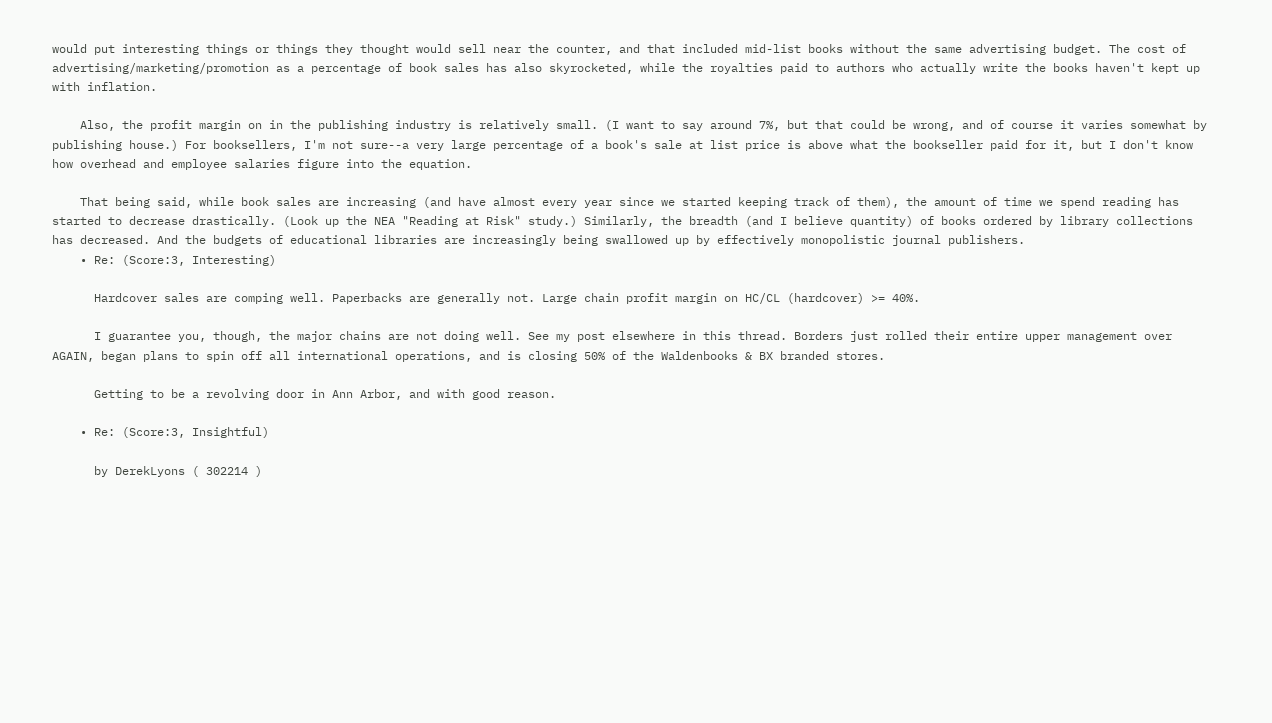would put interesting things or things they thought would sell near the counter, and that included mid-list books without the same advertising budget. The cost of advertising/marketing/promotion as a percentage of book sales has also skyrocketed, while the royalties paid to authors who actually write the books haven't kept up with inflation.

    Also, the profit margin on in the publishing industry is relatively small. (I want to say around 7%, but that could be wrong, and of course it varies somewhat by publishing house.) For booksellers, I'm not sure--a very large percentage of a book's sale at list price is above what the bookseller paid for it, but I don't know how overhead and employee salaries figure into the equation.

    That being said, while book sales are increasing (and have almost every year since we started keeping track of them), the amount of time we spend reading has started to decrease drastically. (Look up the NEA "Reading at Risk" study.) Similarly, the breadth (and I believe quantity) of books ordered by library collections has decreased. And the budgets of educational libraries are increasingly being swallowed up by effectively monopolistic journal publishers.
    • Re: (Score:3, Interesting)

      Hardcover sales are comping well. Paperbacks are generally not. Large chain profit margin on HC/CL (hardcover) >= 40%.

      I guarantee you, though, the major chains are not doing well. See my post elsewhere in this thread. Borders just rolled their entire upper management over AGAIN, began plans to spin off all international operations, and is closing 50% of the Waldenbooks & BX branded stores.

      Getting to be a revolving door in Ann Arbor, and with good reason.

    • Re: (Score:3, Insightful)

      by DerekLyons ( 302214 )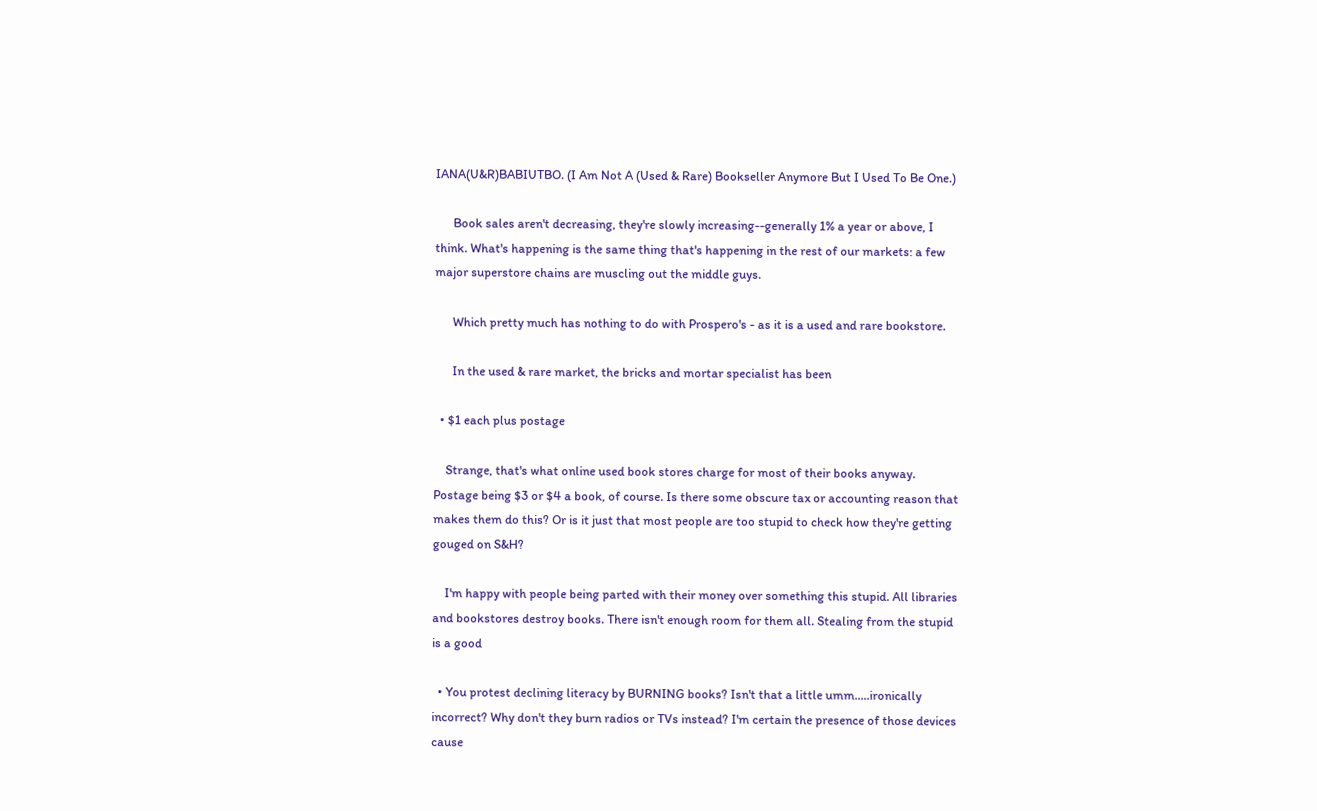IANA(U&R)BABIUTBO. (I Am Not A (Used & Rare) Bookseller Anymore But I Used To Be One.)

      Book sales aren't decreasing, they're slowly increasing--generally 1% a year or above, I think. What's happening is the same thing that's happening in the rest of our markets: a few major superstore chains are muscling out the middle guys.

      Which pretty much has nothing to do with Prospero's - as it is a used and rare bookstore.

      In the used & rare market, the bricks and mortar specialist has been

  • $1 each plus postage

    Strange, that's what online used book stores charge for most of their books anyway. Postage being $3 or $4 a book, of course. Is there some obscure tax or accounting reason that makes them do this? Or is it just that most people are too stupid to check how they're getting gouged on S&H?

    I'm happy with people being parted with their money over something this stupid. All libraries and bookstores destroy books. There isn't enough room for them all. Stealing from the stupid is a good

  • You protest declining literacy by BURNING books? Isn't that a little umm.....ironically incorrect? Why don't they burn radios or TVs instead? I'm certain the presence of those devices cause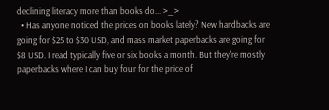declining literacy more than books do... >_>
  • Has anyone noticed the prices on books lately? New hardbacks are going for $25 to $30 USD, and mass market paperbacks are going for $8 USD. I read typically five or six books a month. But they're mostly paperbacks where I can buy four for the price of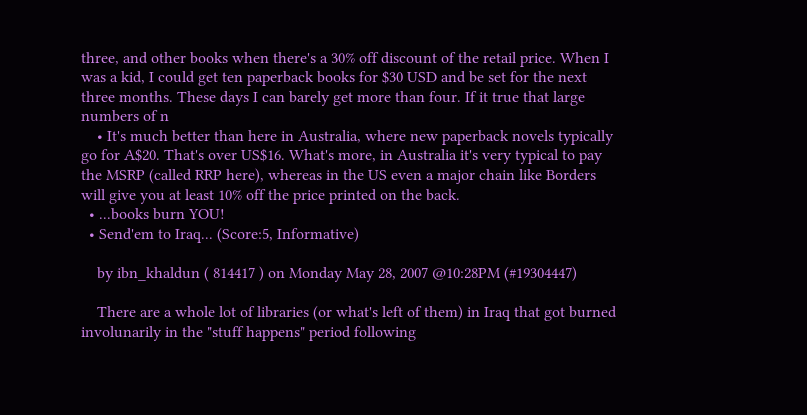three, and other books when there's a 30% off discount of the retail price. When I was a kid, I could get ten paperback books for $30 USD and be set for the next three months. These days I can barely get more than four. If it true that large numbers of n
    • It's much better than here in Australia, where new paperback novels typically go for A$20. That's over US$16. What's more, in Australia it's very typical to pay the MSRP (called RRP here), whereas in the US even a major chain like Borders will give you at least 10% off the price printed on the back.
  • ...books burn YOU!
  • Send'em to Iraq... (Score:5, Informative)

    by ibn_khaldun ( 814417 ) on Monday May 28, 2007 @10:28PM (#19304447)

    There are a whole lot of libraries (or what's left of them) in Iraq that got burned involunarily in the "stuff happens" period following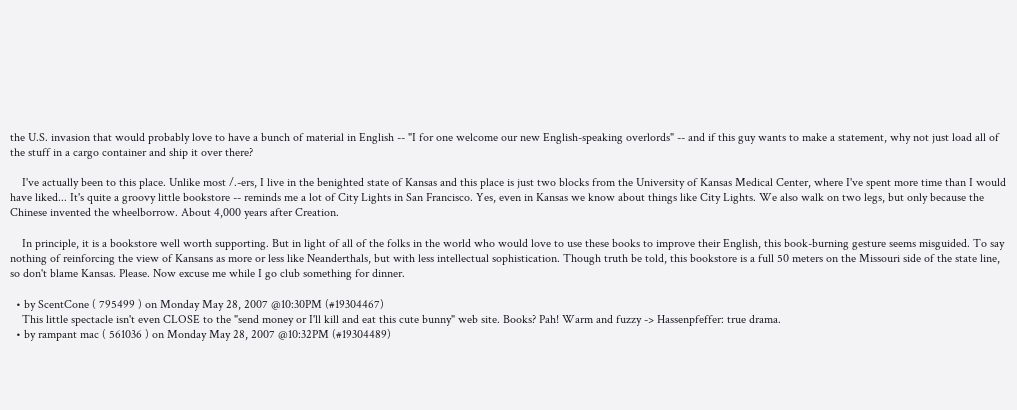the U.S. invasion that would probably love to have a bunch of material in English -- "I for one welcome our new English-speaking overlords" -- and if this guy wants to make a statement, why not just load all of the stuff in a cargo container and ship it over there?

    I've actually been to this place. Unlike most /.-ers, I live in the benighted state of Kansas and this place is just two blocks from the University of Kansas Medical Center, where I've spent more time than I would have liked... It's quite a groovy little bookstore -- reminds me a lot of City Lights in San Francisco. Yes, even in Kansas we know about things like City Lights. We also walk on two legs, but only because the Chinese invented the wheelborrow. About 4,000 years after Creation.

    In principle, it is a bookstore well worth supporting. But in light of all of the folks in the world who would love to use these books to improve their English, this book-burning gesture seems misguided. To say nothing of reinforcing the view of Kansans as more or less like Neanderthals, but with less intellectual sophistication. Though truth be told, this bookstore is a full 50 meters on the Missouri side of the state line, so don't blame Kansas. Please. Now excuse me while I go club something for dinner.

  • by ScentCone ( 795499 ) on Monday May 28, 2007 @10:30PM (#19304467)
    This little spectacle isn't even CLOSE to the "send money or I'll kill and eat this cute bunny" web site. Books? Pah! Warm and fuzzy -> Hassenpfeffer: true drama.
  • by rampant mac ( 561036 ) on Monday May 28, 2007 @10:32PM (#19304489)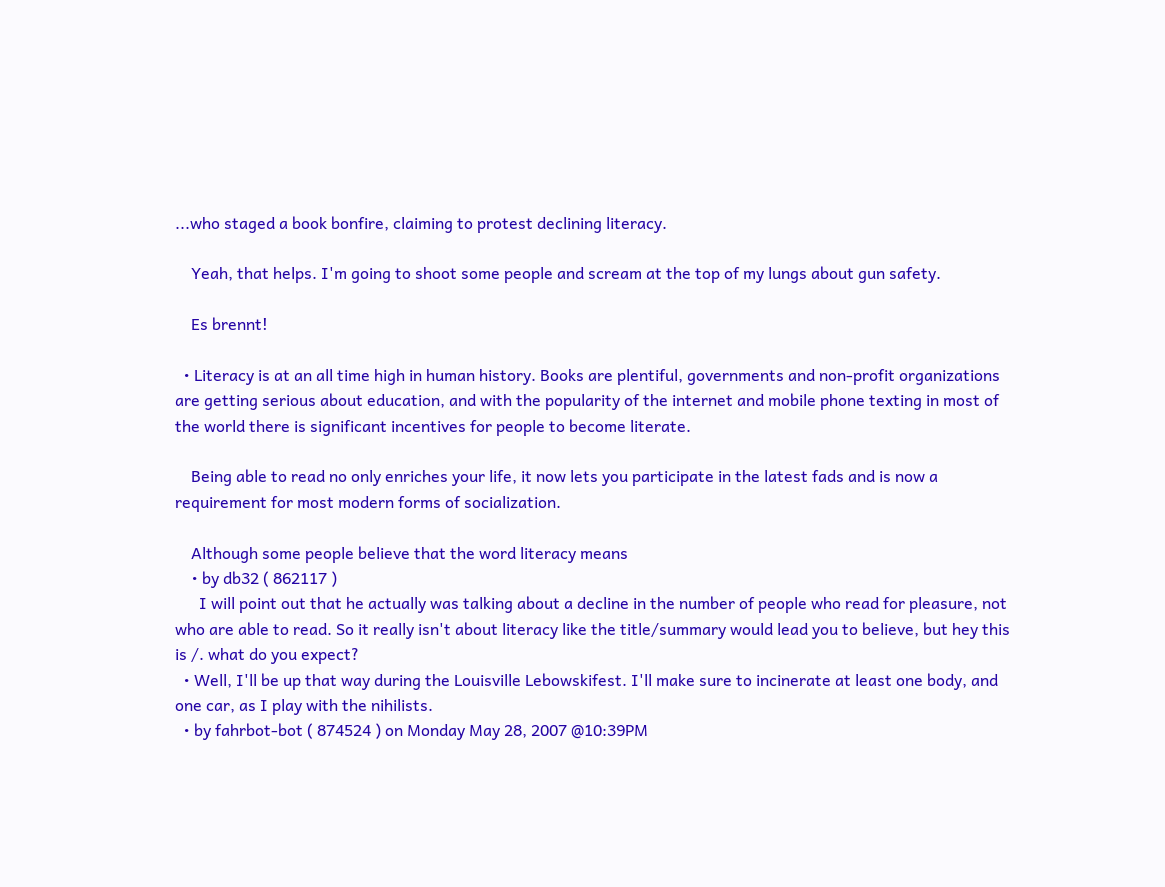...who staged a book bonfire, claiming to protest declining literacy.

    Yeah, that helps. I'm going to shoot some people and scream at the top of my lungs about gun safety.

    Es brennt!

  • Literacy is at an all time high in human history. Books are plentiful, governments and non-profit organizations are getting serious about education, and with the popularity of the internet and mobile phone texting in most of the world there is significant incentives for people to become literate.

    Being able to read no only enriches your life, it now lets you participate in the latest fads and is now a requirement for most modern forms of socialization.

    Although some people believe that the word literacy means
    • by db32 ( 862117 )
      I will point out that he actually was talking about a decline in the number of people who read for pleasure, not who are able to read. So it really isn't about literacy like the title/summary would lead you to believe, but hey this is /. what do you expect?
  • Well, I'll be up that way during the Louisville Lebowskifest. I'll make sure to incinerate at least one body, and one car, as I play with the nihilists.
  • by fahrbot-bot ( 874524 ) on Monday May 28, 2007 @10:39PM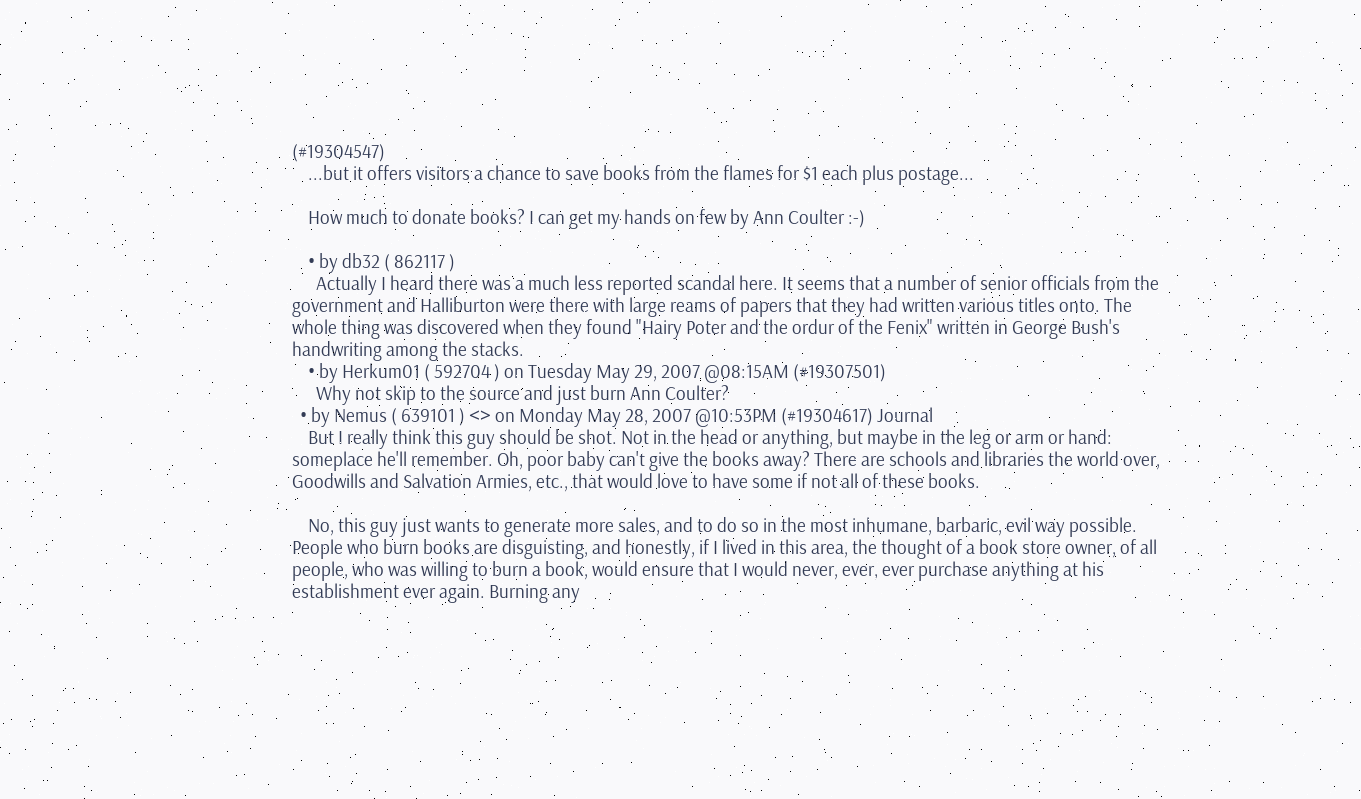(#19304547)
    ...but it offers visitors a chance to save books from the flames for $1 each plus postage...

    How much to donate books? I can get my hands on few by Ann Coulter :-)

    • by db32 ( 862117 )
      Actually I heard there was a much less reported scandal here. It seems that a number of senior officials from the government and Halliburton were there with large reams of papers that they had written various titles onto. The whole thing was discovered when they found "Hairy Poter and the ordur of the Fenix" written in George Bush's handwriting among the stacks.
    • by Herkum01 ( 592704 ) on Tuesday May 29, 2007 @08:15AM (#19307501)
      Why not skip to the source and just burn Ann Coulter?
  • by Nemus ( 639101 ) <> on Monday May 28, 2007 @10:53PM (#19304617) Journal
    But I really think this guy should be shot. Not in the head or anything, but maybe in the leg or arm or hand: someplace he'll remember. Oh, poor baby can't give the books away? There are schools and libraries the world over, Goodwills and Salvation Armies, etc., that would love to have some if not all of these books.

    No, this guy just wants to generate more sales, and to do so in the most inhumane, barbaric, evil way possible. People who burn books are disguisting, and honestly, if I lived in this area, the thought of a book store owner, of all people, who was willing to burn a book, would ensure that I would never, ever, ever purchase anything at his establishment ever again. Burning any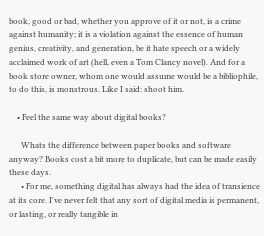book, good or bad, whether you approve of it or not, is a crime against humanity; it is a violation against the essence of human genius, creativity, and generation, be it hate speech or a widely acclaimed work of art (hell, even a Tom Clancy novel). And for a book store owner, whom one would assume would be a bibliophile, to do this, is monstrous. Like I said: shoot him.

    • Feel the same way about digital books?

      Whats the difference between paper books and software anyway? Books cost a bit more to duplicate, but can be made easily these days.
      • For me, something digital has always had the idea of transience at its core. I've never felt that any sort of digital media is permanent, or lasting, or really tangible in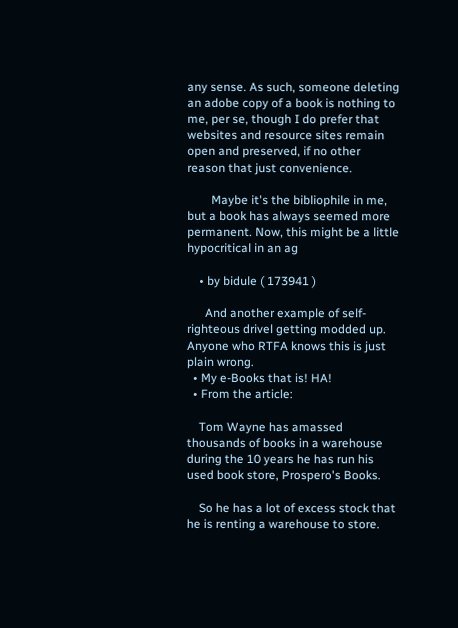any sense. As such, someone deleting an adobe copy of a book is nothing to me, per se, though I do prefer that websites and resource sites remain open and preserved, if no other reason that just convenience.

        Maybe it's the bibliophile in me, but a book has always seemed more permanent. Now, this might be a little hypocritical in an ag

    • by bidule ( 173941 )

      And another example of self-righteous drivel getting modded up. Anyone who RTFA knows this is just plain wrong.
  • My e-Books that is! HA!
  • From the article:

    Tom Wayne has amassed thousands of books in a warehouse during the 10 years he has run his used book store, Prospero's Books.

    So he has a lot of excess stock that he is renting a warehouse to store.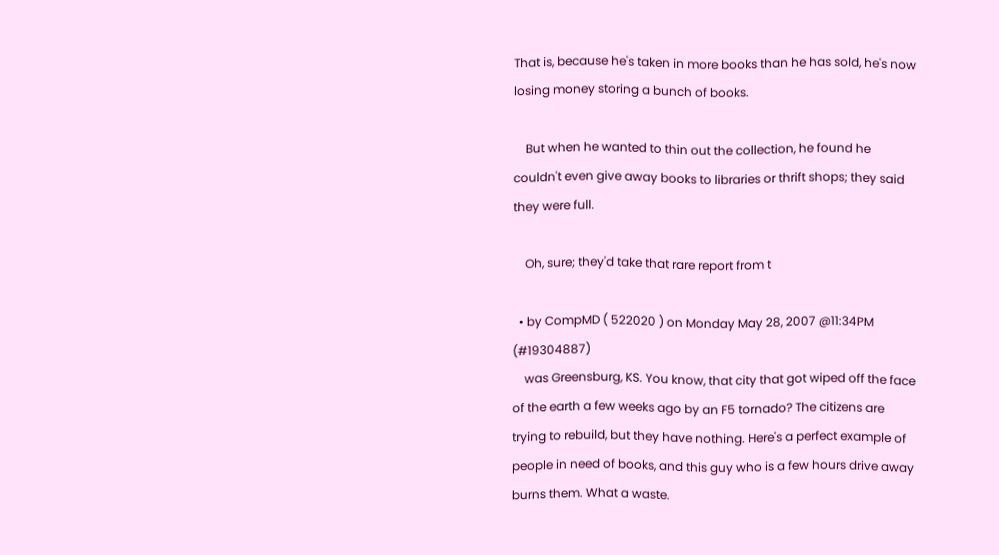That is, because he's taken in more books than he has sold, he's now losing money storing a bunch of books.

    But when he wanted to thin out the collection, he found he couldn't even give away books to libraries or thrift shops; they said they were full.

    Oh, sure; they'd take that rare report from t

  • by CompMD ( 522020 ) on Monday May 28, 2007 @11:34PM (#19304887)
    was Greensburg, KS. You know, that city that got wiped off the face of the earth a few weeks ago by an F5 tornado? The citizens are trying to rebuild, but they have nothing. Here's a perfect example of people in need of books, and this guy who is a few hours drive away burns them. What a waste.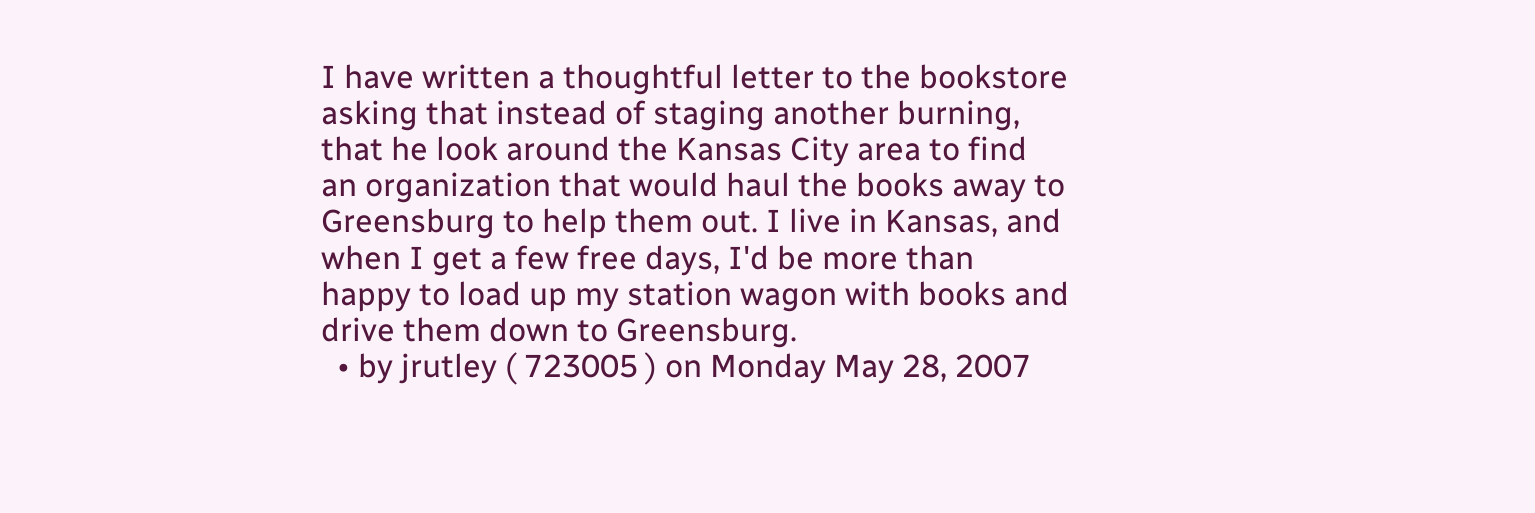I have written a thoughtful letter to the bookstore asking that instead of staging another burning, that he look around the Kansas City area to find an organization that would haul the books away to Greensburg to help them out. I live in Kansas, and when I get a few free days, I'd be more than happy to load up my station wagon with books and drive them down to Greensburg.
  • by jrutley ( 723005 ) on Monday May 28, 2007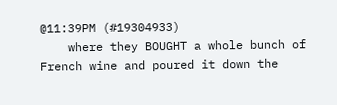@11:39PM (#19304933)
    where they BOUGHT a whole bunch of French wine and poured it down the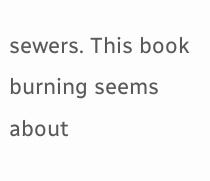sewers. This book burning seems about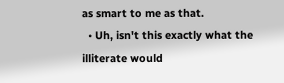as smart to me as that.
  • Uh, isn't this exactly what the illiterate would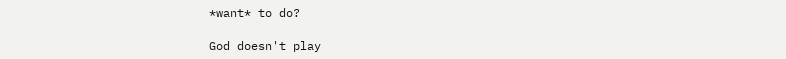*want* to do?

God doesn't play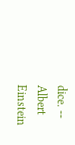dice. -- Albert Einstein